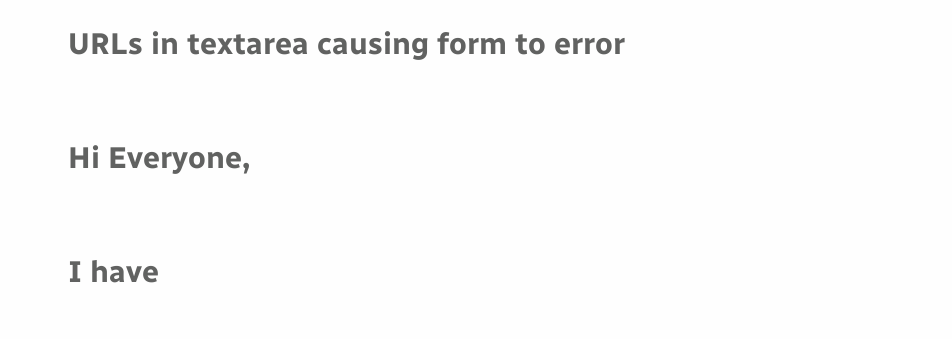URLs in textarea causing form to error

Hi Everyone,

I have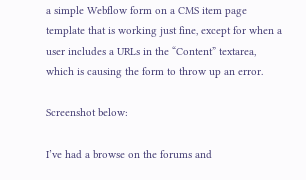a simple Webflow form on a CMS item page template that is working just fine, except for when a user includes a URLs in the “Content” textarea, which is causing the form to throw up an error.

Screenshot below:

I’ve had a browse on the forums and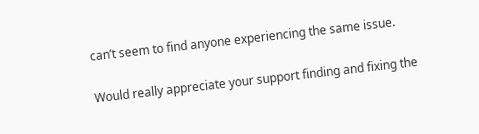can’t seem to find anyone experiencing the same issue.

Would really appreciate your support finding and fixing the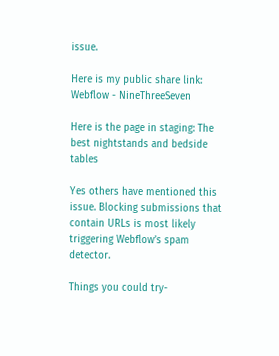issue.

Here is my public share link: Webflow - NineThreeSeven

Here is the page in staging: The best nightstands and bedside tables

Yes others have mentioned this issue. Blocking submissions that contain URLs is most likely triggering Webflow’s spam detector.

Things you could try-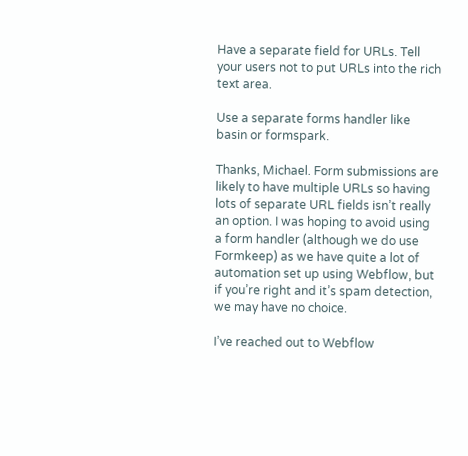Have a separate field for URLs. Tell your users not to put URLs into the rich text area.

Use a separate forms handler like basin or formspark.

Thanks, Michael. Form submissions are likely to have multiple URLs so having lots of separate URL fields isn’t really an option. I was hoping to avoid using a form handler (although we do use Formkeep) as we have quite a lot of automation set up using Webflow, but if you’re right and it’s spam detection, we may have no choice.

I’ve reached out to Webflow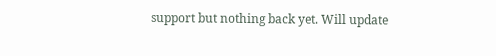support but nothing back yet. Will update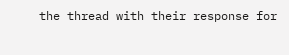the thread with their response for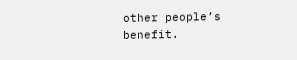other people’s benefit.